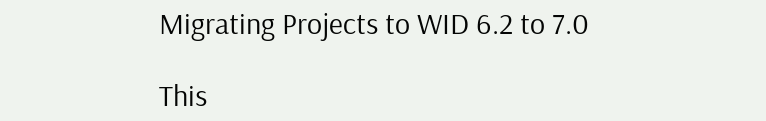Migrating Projects to WID 6.2 to 7.0

This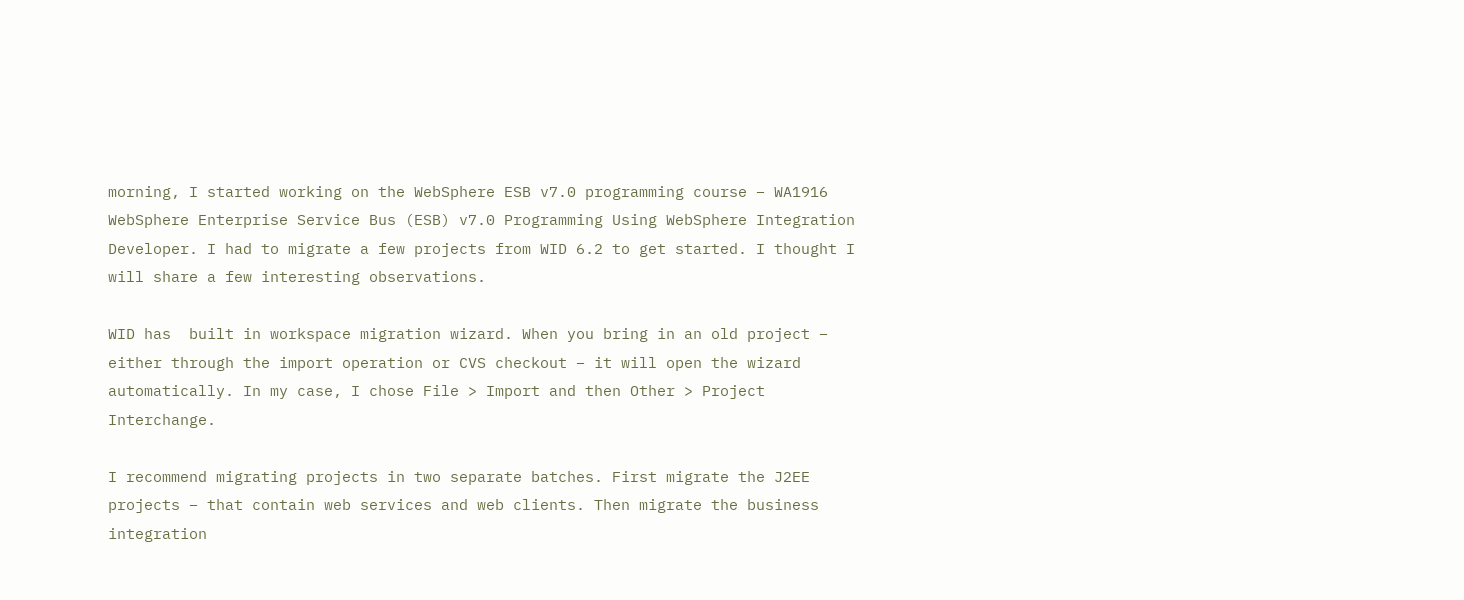morning, I started working on the WebSphere ESB v7.0 programming course – WA1916 WebSphere Enterprise Service Bus (ESB) v7.0 Programming Using WebSphere Integration Developer. I had to migrate a few projects from WID 6.2 to get started. I thought I will share a few interesting observations.

WID has  built in workspace migration wizard. When you bring in an old project – either through the import operation or CVS checkout – it will open the wizard automatically. In my case, I chose File > Import and then Other > Project Interchange.

I recommend migrating projects in two separate batches. First migrate the J2EE projects – that contain web services and web clients. Then migrate the business integration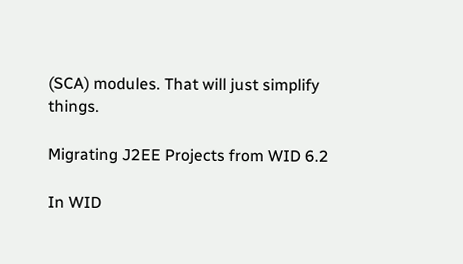(SCA) modules. That will just simplify things.

Migrating J2EE Projects from WID 6.2

In WID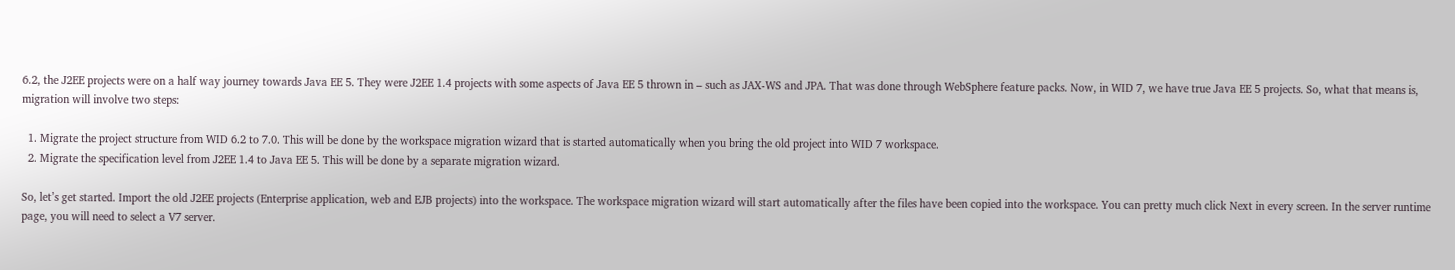6.2, the J2EE projects were on a half way journey towards Java EE 5. They were J2EE 1.4 projects with some aspects of Java EE 5 thrown in – such as JAX-WS and JPA. That was done through WebSphere feature packs. Now, in WID 7, we have true Java EE 5 projects. So, what that means is, migration will involve two steps:

  1. Migrate the project structure from WID 6.2 to 7.0. This will be done by the workspace migration wizard that is started automatically when you bring the old project into WID 7 workspace.
  2. Migrate the specification level from J2EE 1.4 to Java EE 5. This will be done by a separate migration wizard.

So, let’s get started. Import the old J2EE projects (Enterprise application, web and EJB projects) into the workspace. The workspace migration wizard will start automatically after the files have been copied into the workspace. You can pretty much click Next in every screen. In the server runtime page, you will need to select a V7 server.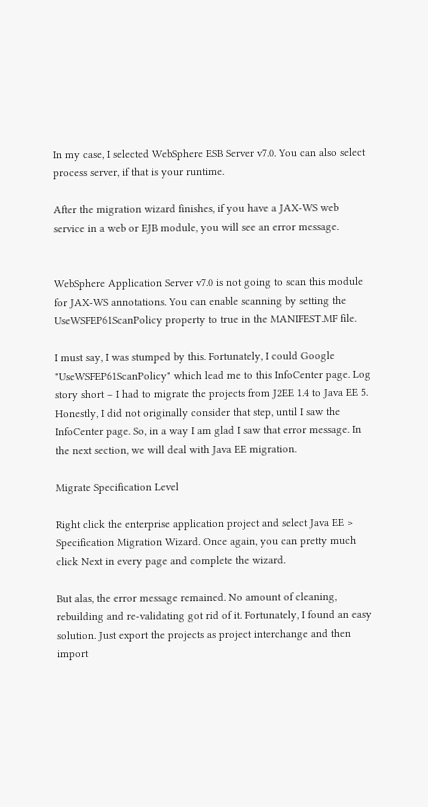In my case, I selected WebSphere ESB Server v7.0. You can also select process server, if that is your runtime.

After the migration wizard finishes, if you have a JAX-WS web service in a web or EJB module, you will see an error message.


WebSphere Application Server v7.0 is not going to scan this module for JAX-WS annotations. You can enable scanning by setting the UseWSFEP61ScanPolicy property to true in the MANIFEST.MF file.

I must say, I was stumped by this. Fortunately, I could Google "UseWSFEP61ScanPolicy" which lead me to this InfoCenter page. Log story short – I had to migrate the projects from J2EE 1.4 to Java EE 5. Honestly, I did not originally consider that step, until I saw the InfoCenter page. So, in a way I am glad I saw that error message. In the next section, we will deal with Java EE migration.

Migrate Specification Level

Right click the enterprise application project and select Java EE > Specification Migration Wizard. Once again, you can pretty much click Next in every page and complete the wizard.

But alas, the error message remained. No amount of cleaning, rebuilding and re-validating got rid of it. Fortunately, I found an easy solution. Just export the projects as project interchange and then import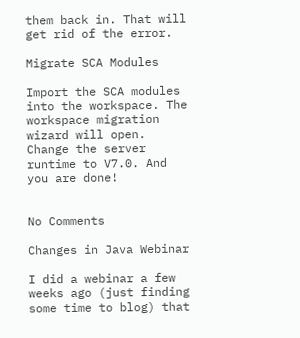them back in. That will get rid of the error.

Migrate SCA Modules

Import the SCA modules into the workspace. The workspace migration wizard will open. Change the server runtime to V7.0. And you are done!


No Comments

Changes in Java Webinar

I did a webinar a few weeks ago (just finding some time to blog) that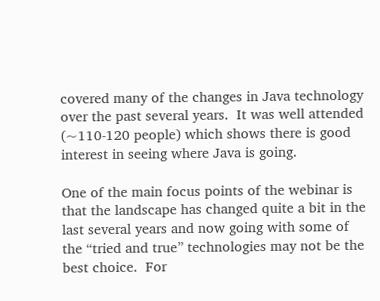covered many of the changes in Java technology over the past several years.  It was well attended (~110-120 people) which shows there is good interest in seeing where Java is going.

One of the main focus points of the webinar is that the landscape has changed quite a bit in the last several years and now going with some of the “tried and true” technologies may not be the best choice.  For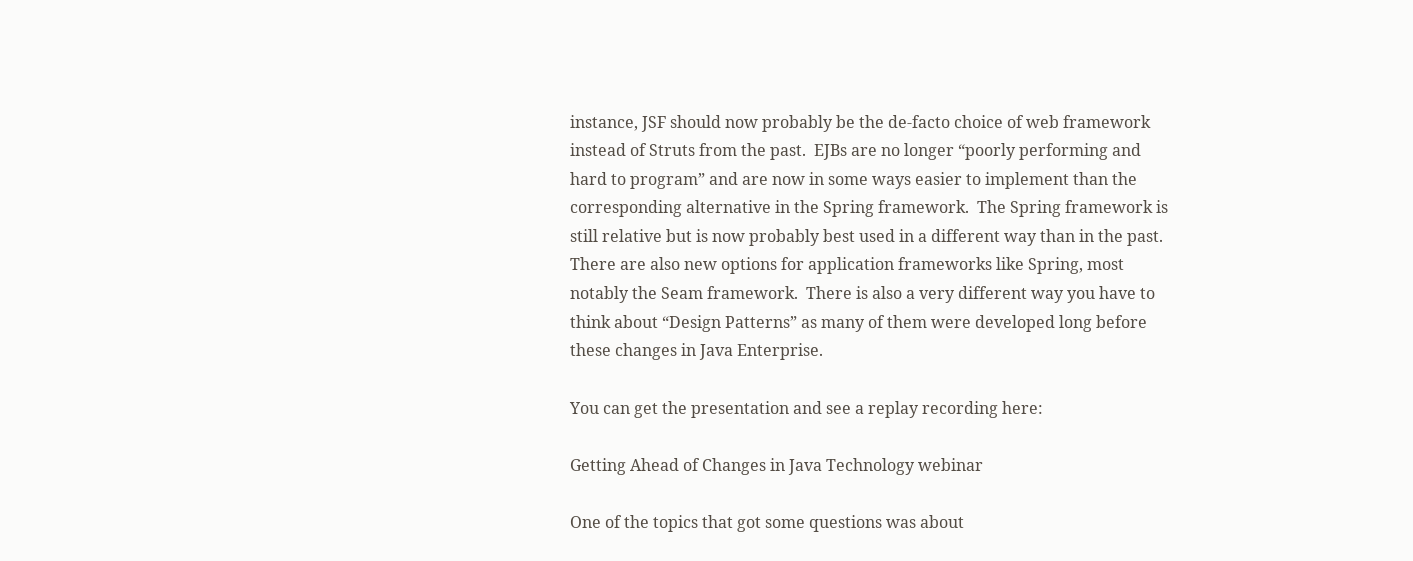instance, JSF should now probably be the de-facto choice of web framework instead of Struts from the past.  EJBs are no longer “poorly performing and hard to program” and are now in some ways easier to implement than the corresponding alternative in the Spring framework.  The Spring framework is still relative but is now probably best used in a different way than in the past.  There are also new options for application frameworks like Spring, most notably the Seam framework.  There is also a very different way you have to think about “Design Patterns” as many of them were developed long before these changes in Java Enterprise.

You can get the presentation and see a replay recording here:

Getting Ahead of Changes in Java Technology webinar

One of the topics that got some questions was about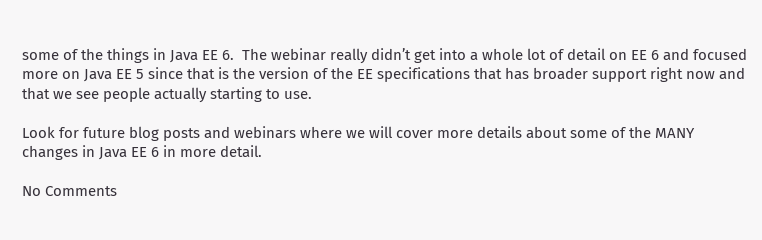some of the things in Java EE 6.  The webinar really didn’t get into a whole lot of detail on EE 6 and focused more on Java EE 5 since that is the version of the EE specifications that has broader support right now and that we see people actually starting to use.

Look for future blog posts and webinars where we will cover more details about some of the MANY changes in Java EE 6 in more detail.

No Comments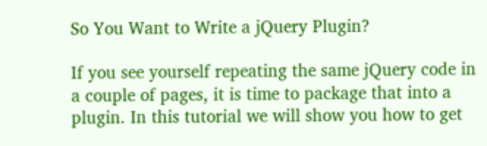So You Want to Write a jQuery Plugin?

If you see yourself repeating the same jQuery code in a couple of pages, it is time to package that into a plugin. In this tutorial we will show you how to get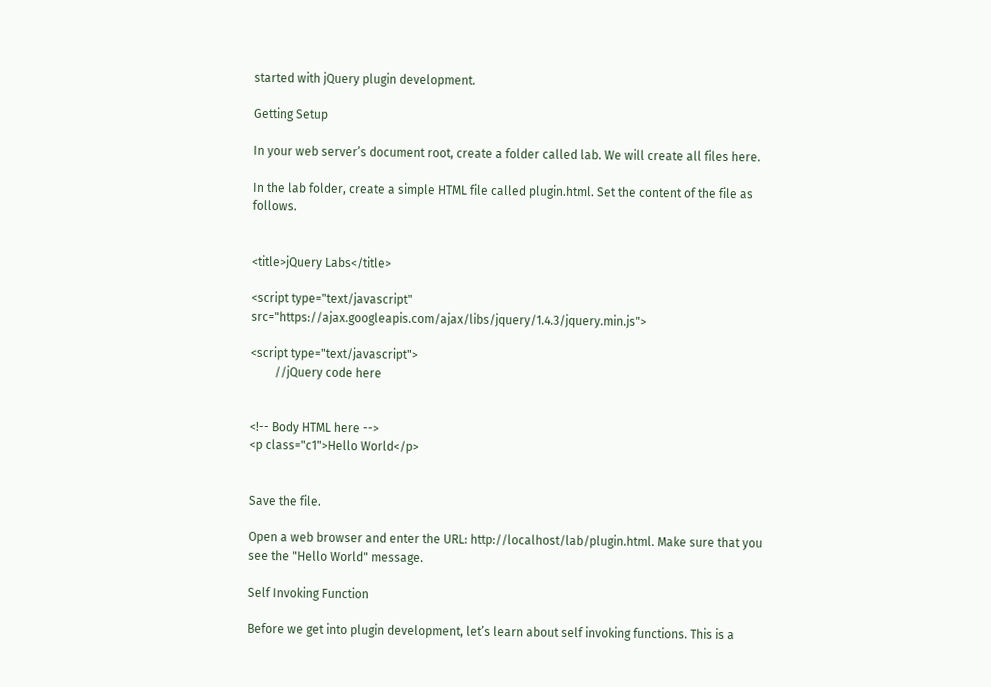started with jQuery plugin development.

Getting Setup

In your web server’s document root, create a folder called lab. We will create all files here.

In the lab folder, create a simple HTML file called plugin.html. Set the content of the file as follows.


<title>jQuery Labs</title>

<script type="text/javascript" src="https://ajax.googleapis.com/ajax/libs/jquery/1.4.3/jquery.min.js">

<script type="text/javascript">
        //jQuery code here


<!-- Body HTML here -->
<p class="c1">Hello World</p>


Save the file.

Open a web browser and enter the URL: http://localhost/lab/plugin.html. Make sure that you see the "Hello World" message.

Self Invoking Function

Before we get into plugin development, let’s learn about self invoking functions. This is a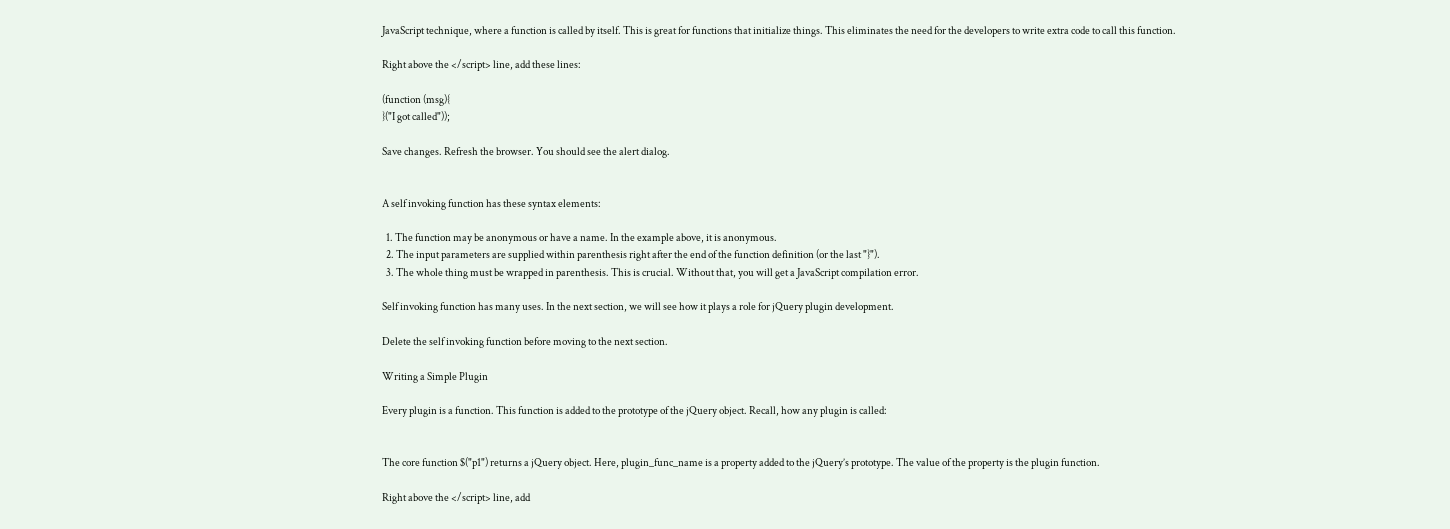JavaScript technique, where a function is called by itself. This is great for functions that initialize things. This eliminates the need for the developers to write extra code to call this function.

Right above the </script> line, add these lines:

(function (msg){
}("I got called"));

Save changes. Refresh the browser. You should see the alert dialog.


A self invoking function has these syntax elements:

  1. The function may be anonymous or have a name. In the example above, it is anonymous.
  2. The input parameters are supplied within parenthesis right after the end of the function definition (or the last "}").
  3. The whole thing must be wrapped in parenthesis. This is crucial. Without that, you will get a JavaScript compilation error.

Self invoking function has many uses. In the next section, we will see how it plays a role for jQuery plugin development.

Delete the self invoking function before moving to the next section.

Writing a Simple Plugin

Every plugin is a function. This function is added to the prototype of the jQuery object. Recall, how any plugin is called:


The core function $("p1") returns a jQuery object. Here, plugin_func_name is a property added to the jQuery’s prototype. The value of the property is the plugin function.

Right above the </script> line, add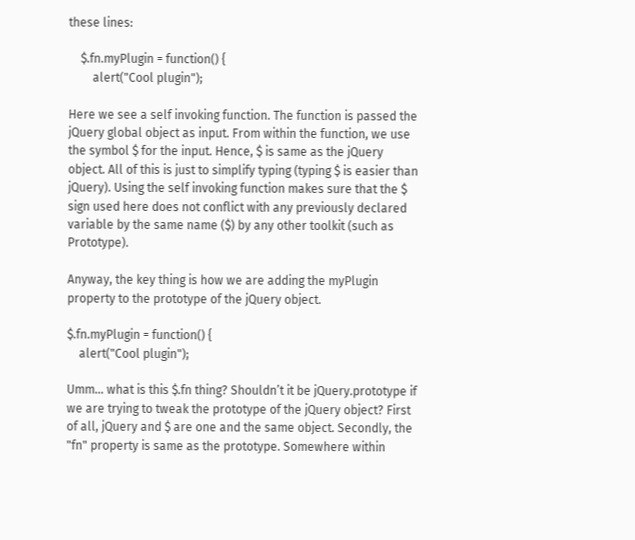these lines:

    $.fn.myPlugin = function() {
        alert("Cool plugin");

Here we see a self invoking function. The function is passed the jQuery global object as input. From within the function, we use the symbol $ for the input. Hence, $ is same as the jQuery object. All of this is just to simplify typing (typing $ is easier than jQuery). Using the self invoking function makes sure that the $ sign used here does not conflict with any previously declared variable by the same name ($) by any other toolkit (such as Prototype).

Anyway, the key thing is how we are adding the myPlugin property to the prototype of the jQuery object.

$.fn.myPlugin = function() {
    alert("Cool plugin");

Umm… what is this $.fn thing? Shouldn’t it be jQuery.prototype if we are trying to tweak the prototype of the jQuery object? First of all, jQuery and $ are one and the same object. Secondly, the "fn" property is same as the prototype. Somewhere within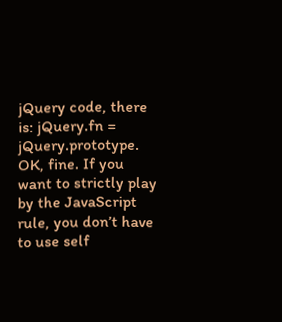jQuery code, there is: jQuery.fn = jQuery.prototype. OK, fine. If you want to strictly play by the JavaScript rule, you don’t have to use self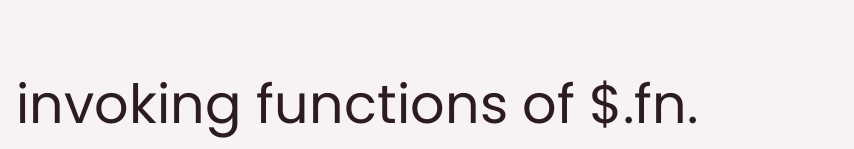invoking functions of $.fn.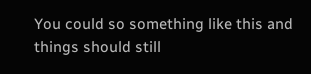You could so something like this and things should still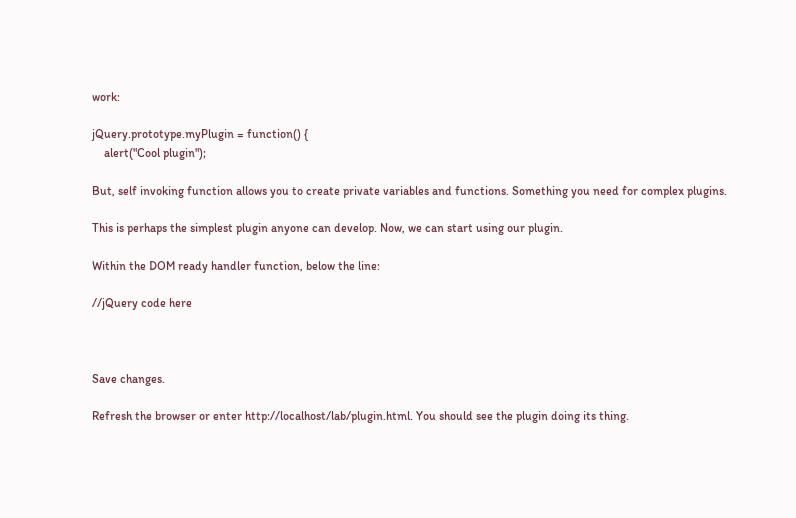work:

jQuery.prototype.myPlugin = function() {
    alert("Cool plugin");

But, self invoking function allows you to create private variables and functions. Something you need for complex plugins.

This is perhaps the simplest plugin anyone can develop. Now, we can start using our plugin.

Within the DOM ready handler function, below the line:

//jQuery code here



Save changes.

Refresh the browser or enter http://localhost/lab/plugin.html. You should see the plugin doing its thing.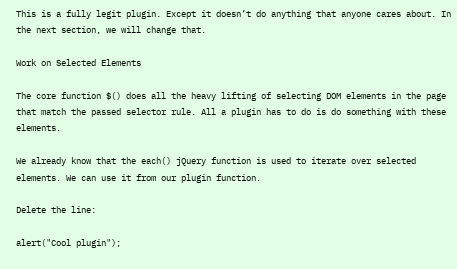This is a fully legit plugin. Except it doesn’t do anything that anyone cares about. In the next section, we will change that.

Work on Selected Elements

The core function $() does all the heavy lifting of selecting DOM elements in the page that match the passed selector rule. All a plugin has to do is do something with these elements.

We already know that the each() jQuery function is used to iterate over selected elements. We can use it from our plugin function.

Delete the line:

alert("Cool plugin");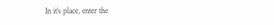In it’s place, enter the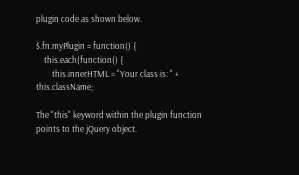plugin code as shown below.

$.fn.myPlugin = function() {
    this.each(function() {
        this.innerHTML = "Your class is: " + this.className;

The "this" keyword within the plugin function points to the jQuery object.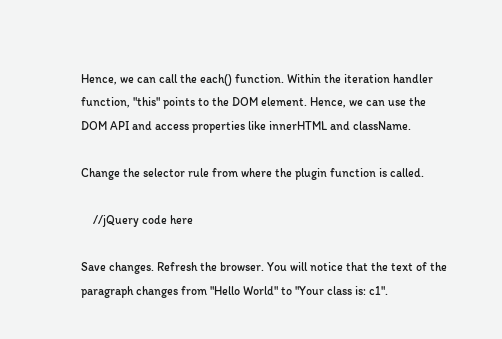Hence, we can call the each() function. Within the iteration handler function, "this" points to the DOM element. Hence, we can use the DOM API and access properties like innerHTML and className.

Change the selector rule from where the plugin function is called.

    //jQuery code here

Save changes. Refresh the browser. You will notice that the text of the paragraph changes from "Hello World" to "Your class is: c1".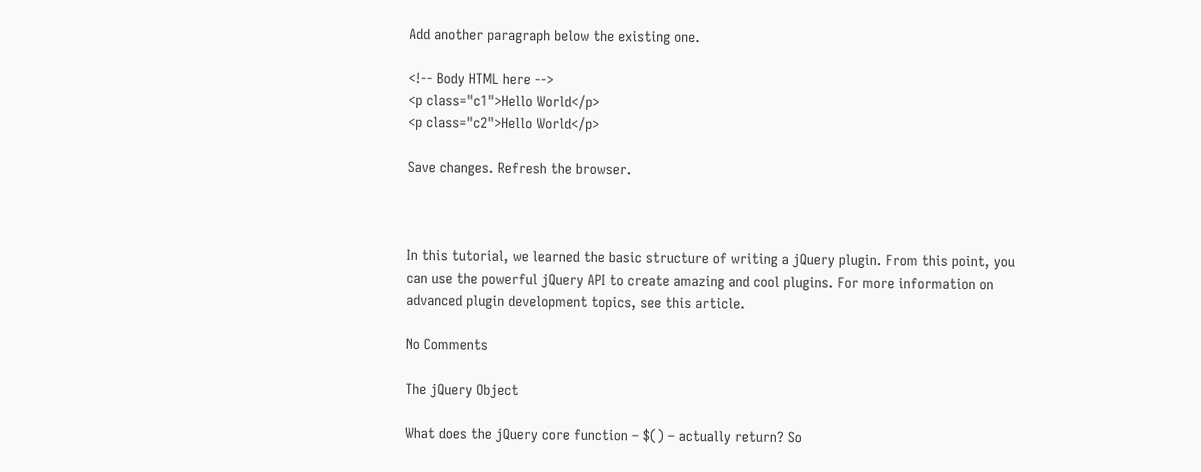Add another paragraph below the existing one.

<!-- Body HTML here -->
<p class="c1">Hello World</p>
<p class="c2">Hello World</p>

Save changes. Refresh the browser.



In this tutorial, we learned the basic structure of writing a jQuery plugin. From this point, you can use the powerful jQuery API to create amazing and cool plugins. For more information on advanced plugin development topics, see this article.

No Comments

The jQuery Object

What does the jQuery core function – $() – actually return? So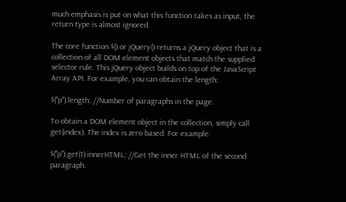much emphasis is put on what this function takes as input, the return type is almost ignored.

The core function $() or jQuery() returns a jQuery object that is a collection of all DOM element objects that match the supplied selector rule. This jQuery object builds on top of the JavaScript Array API. For example, you can obtain the length:

$("p").length; //Number of paragraphs in the page.

To obtain a DOM element object in the collection, simply call get(index). The index is zero based. For example:

$("p").get(1).innerHTML; //Get the inner HTML of the second paragraph.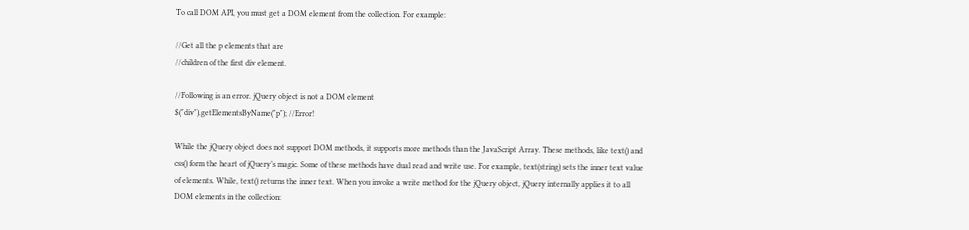To call DOM API, you must get a DOM element from the collection. For example:

//Get all the p elements that are
//children of the first div element.

//Following is an error. jQuery object is not a DOM element
$("div").getElementsByName("p"); //Error!

While the jQuery object does not support DOM methods, it supports more methods than the JavaScript Array. These methods, like text() and css() form the heart of jQuery’s magic. Some of these methods have dual read and write use. For example, text(string) sets the inner text value of elements. While, text() returns the inner text. When you invoke a write method for the jQuery object, jQuery internally applies it to all DOM elements in the collection: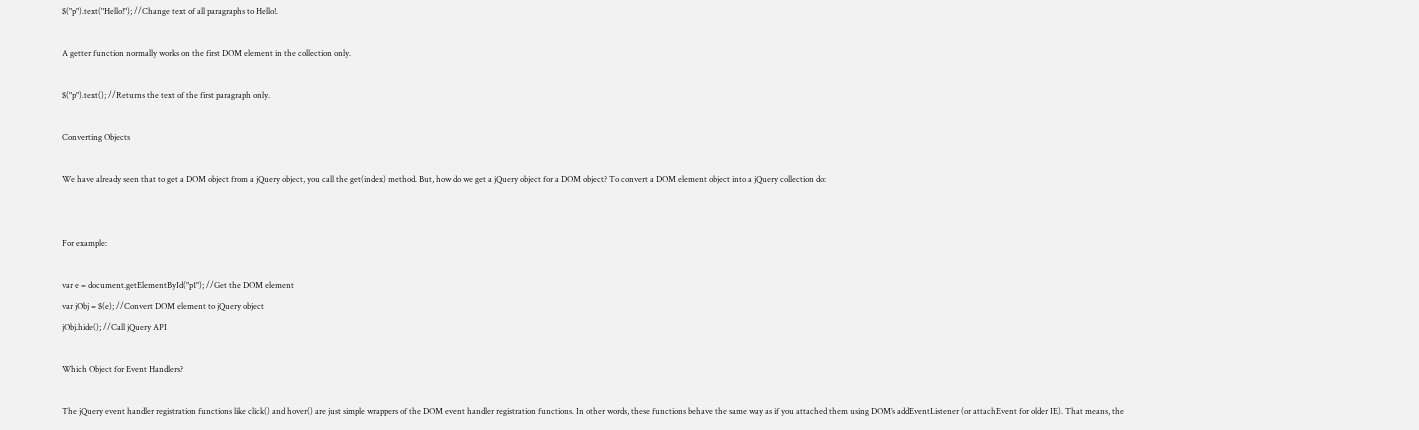$("p").text("Hello!"); //Change text of all paragraphs to Hello!.

A getter function normally works on the first DOM element in the collection only.

$("p").text(); //Returns the text of the first paragraph only.

Converting Objects

We have already seen that to get a DOM object from a jQuery object, you call the get(index) method. But, how do we get a jQuery object for a DOM object? To convert a DOM element object into a jQuery collection do:


For example:

var e = document.getElementById("p1"); //Get the DOM element
var jObj = $(e); //Convert DOM element to jQuery object
jObj.hide(); //Call jQuery API

Which Object for Event Handlers?

The jQuery event handler registration functions like click() and hover() are just simple wrappers of the DOM event handler registration functions. In other words, these functions behave the same way as if you attached them using DOM’s addEventListener (or attachEvent for older IE). That means, the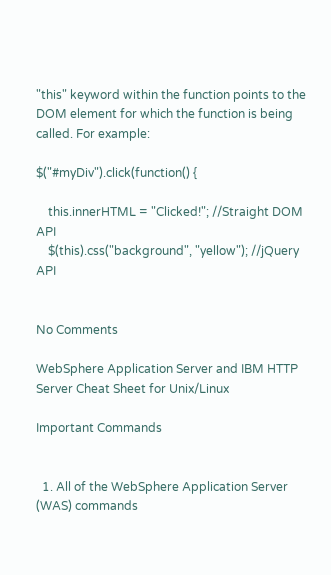"this" keyword within the function points to the DOM element for which the function is being called. For example:

$("#myDiv").click(function() {

    this.innerHTML = "Clicked!"; //Straight DOM API
    $(this).css("background", "yellow"); //jQuery API


No Comments

WebSphere Application Server and IBM HTTP Server Cheat Sheet for Unix/Linux

Important Commands


  1. All of the WebSphere Application Server (WAS) commands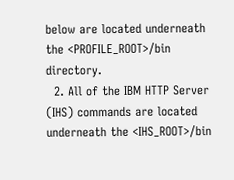below are located underneath the <PROFILE_ROOT>/bin directory.
  2. All of the IBM HTTP Server (IHS) commands are located underneath the <IHS_ROOT>/bin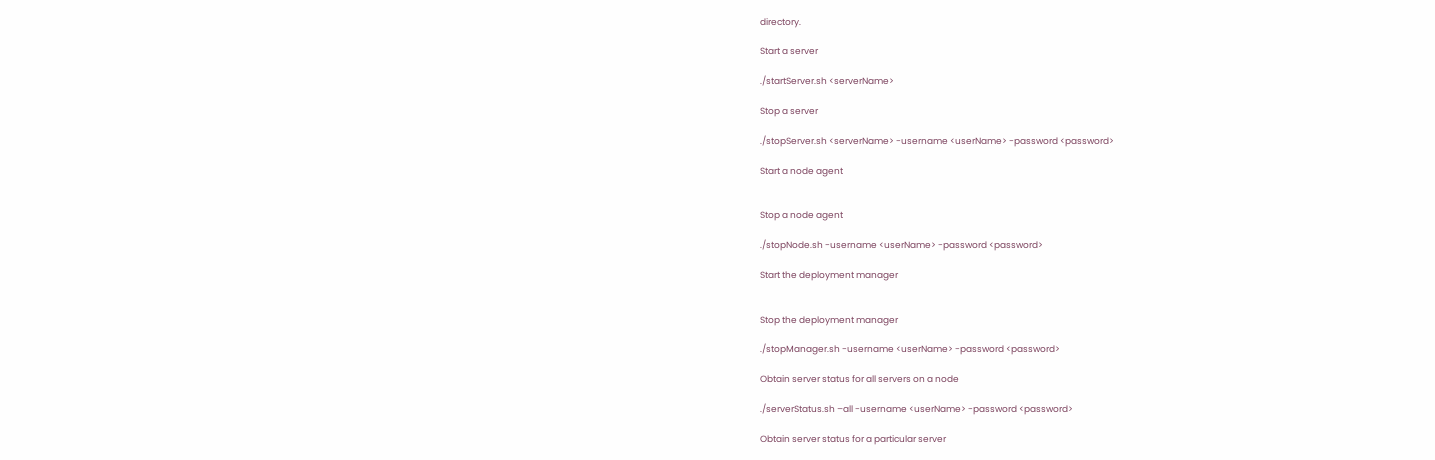directory.

Start a server

./startServer.sh <serverName>

Stop a server

./stopServer.sh <serverName> -username <userName> -password <password>

Start a node agent


Stop a node agent

./stopNode.sh -username <userName> -password <password>

Start the deployment manager


Stop the deployment manager

./stopManager.sh -username <userName> -password <password>

Obtain server status for all servers on a node

./serverStatus.sh –all -username <userName> -password <password>

Obtain server status for a particular server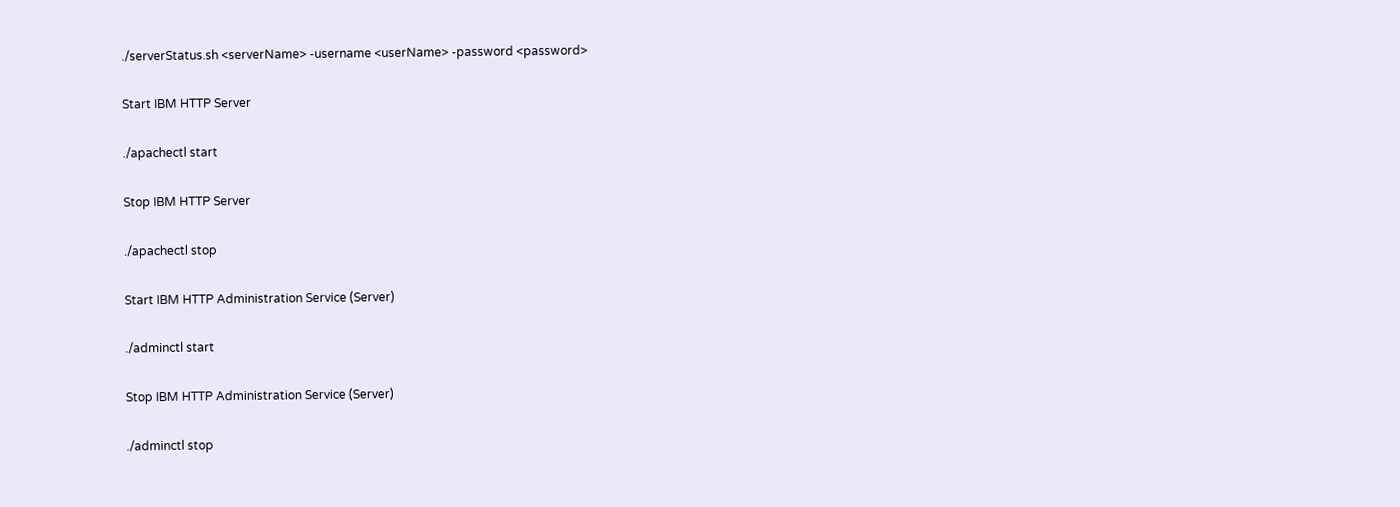./serverStatus.sh <serverName> -username <userName> -password <password>

Start IBM HTTP Server

./apachectl start

Stop IBM HTTP Server

./apachectl stop

Start IBM HTTP Administration Service (Server)

./adminctl start

Stop IBM HTTP Administration Service (Server)

./adminctl stop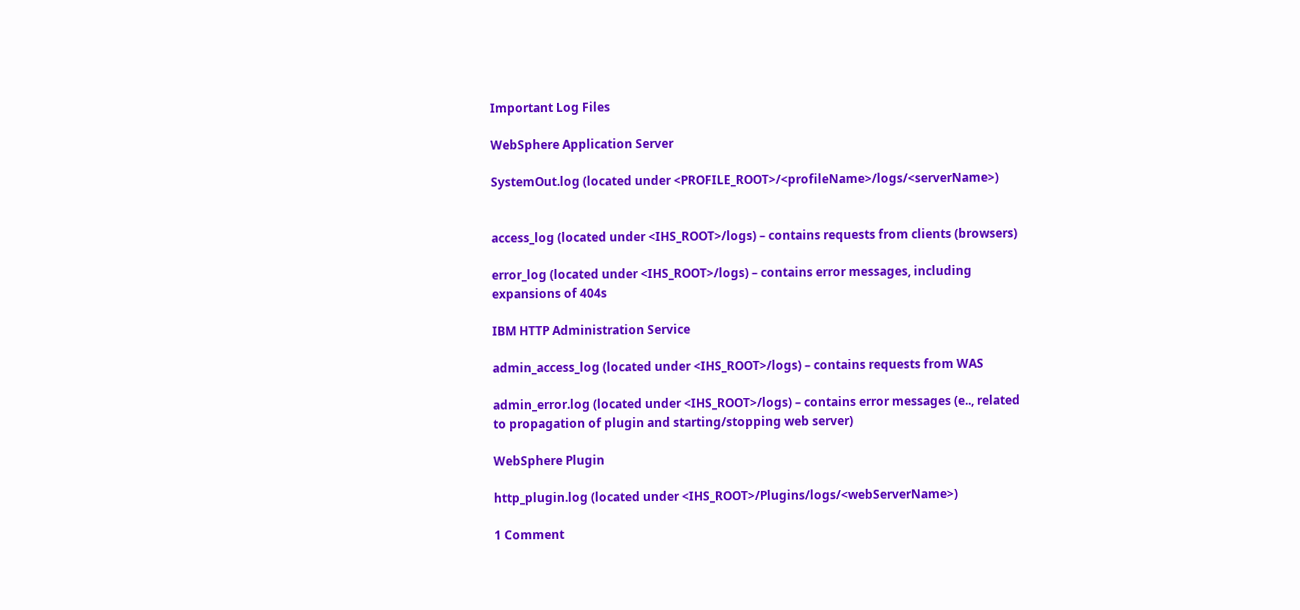Important Log Files

WebSphere Application Server

SystemOut.log (located under <PROFILE_ROOT>/<profileName>/logs/<serverName>)


access_log (located under <IHS_ROOT>/logs) – contains requests from clients (browsers)

error_log (located under <IHS_ROOT>/logs) – contains error messages, including expansions of 404s

IBM HTTP Administration Service

admin_access_log (located under <IHS_ROOT>/logs) – contains requests from WAS

admin_error.log (located under <IHS_ROOT>/logs) – contains error messages (e.., related to propagation of plugin and starting/stopping web server)

WebSphere Plugin

http_plugin.log (located under <IHS_ROOT>/Plugins/logs/<webServerName>)

1 Comment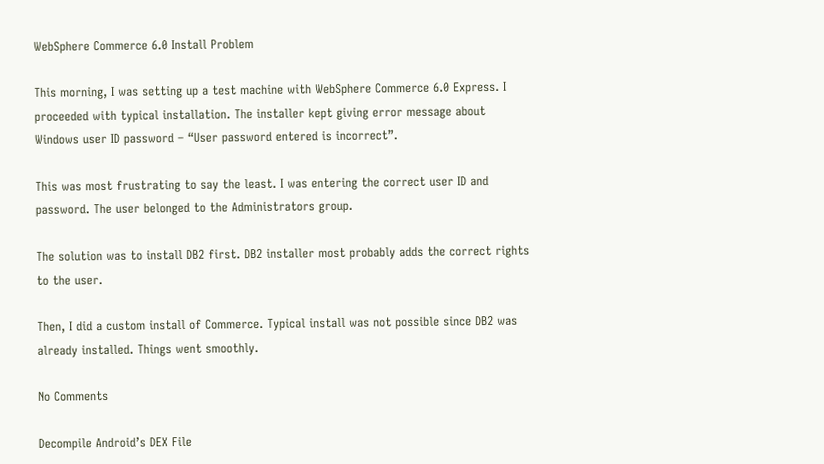WebSphere Commerce 6.0 Install Problem

This morning, I was setting up a test machine with WebSphere Commerce 6.0 Express. I proceeded with typical installation. The installer kept giving error message about Windows user ID password – “User password entered is incorrect”.

This was most frustrating to say the least. I was entering the correct user ID and password. The user belonged to the Administrators group.

The solution was to install DB2 first. DB2 installer most probably adds the correct rights to the user.

Then, I did a custom install of Commerce. Typical install was not possible since DB2 was already installed. Things went smoothly.

No Comments

Decompile Android’s DEX File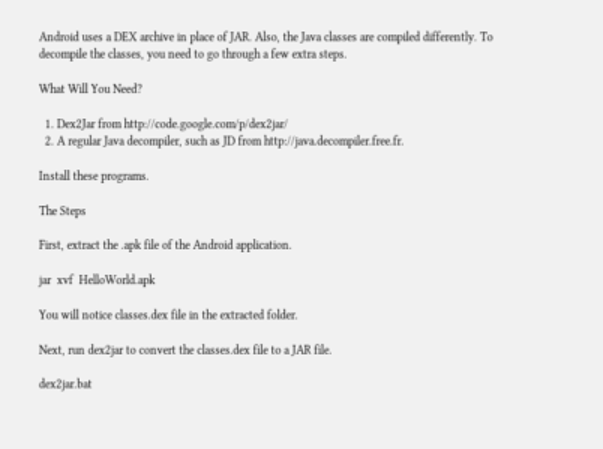Android uses a DEX archive in place of JAR. Also, the Java classes are compiled differently. To decompile the classes, you need to go through a few extra steps.

What Will You Need?

  1. Dex2Jar from http://code.google.com/p/dex2jar/
  2. A regular Java decompiler, such as JD from http://java.decompiler.free.fr.

Install these programs.

The Steps

First, extract the .apk file of the Android application.

jar  xvf  HelloWorld.apk

You will notice classes.dex file in the extracted folder.

Next, run dex2jar to convert the classes.dex file to a JAR file.

dex2jar.bat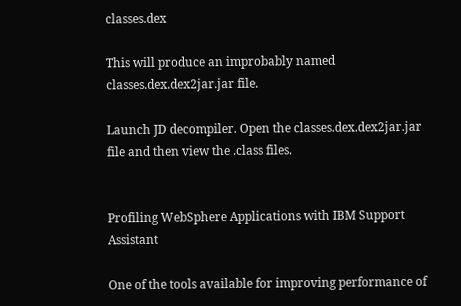classes.dex

This will produce an improbably named classes.dex.dex2jar.jar file.

Launch JD decompiler. Open the classes.dex.dex2jar.jar file and then view the .class files.


Profiling WebSphere Applications with IBM Support Assistant

One of the tools available for improving performance of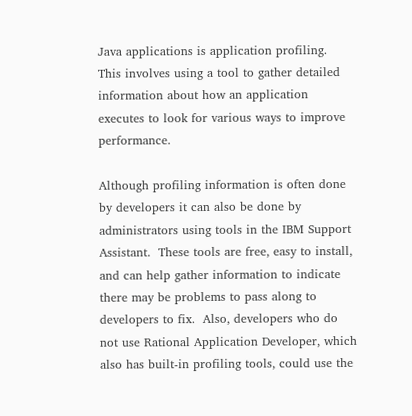Java applications is application profiling.  This involves using a tool to gather detailed information about how an application executes to look for various ways to improve performance.

Although profiling information is often done by developers it can also be done by administrators using tools in the IBM Support Assistant.  These tools are free, easy to install, and can help gather information to indicate there may be problems to pass along to developers to fix.  Also, developers who do not use Rational Application Developer, which also has built-in profiling tools, could use the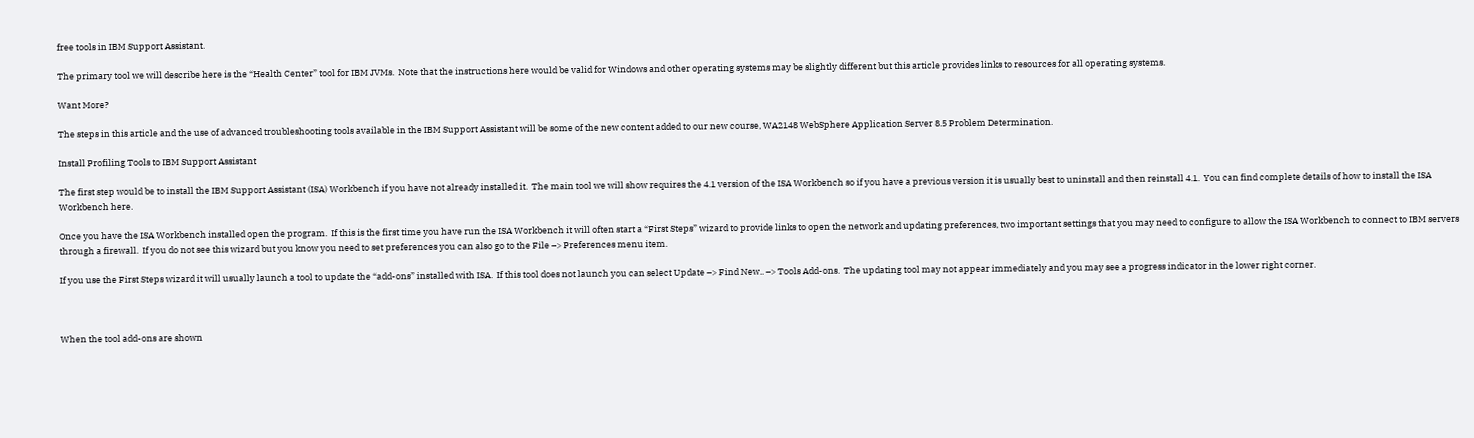free tools in IBM Support Assistant.

The primary tool we will describe here is the “Health Center” tool for IBM JVMs.  Note that the instructions here would be valid for Windows and other operating systems may be slightly different but this article provides links to resources for all operating systems.

Want More?

The steps in this article and the use of advanced troubleshooting tools available in the IBM Support Assistant will be some of the new content added to our new course, WA2148 WebSphere Application Server 8.5 Problem Determination.

Install Profiling Tools to IBM Support Assistant

The first step would be to install the IBM Support Assistant (ISA) Workbench if you have not already installed it.  The main tool we will show requires the 4.1 version of the ISA Workbench so if you have a previous version it is usually best to uninstall and then reinstall 4.1.  You can find complete details of how to install the ISA Workbench here.

Once you have the ISA Workbench installed open the program.  If this is the first time you have run the ISA Workbench it will often start a “First Steps” wizard to provide links to open the network and updating preferences, two important settings that you may need to configure to allow the ISA Workbench to connect to IBM servers through a firewall.  If you do not see this wizard but you know you need to set preferences you can also go to the File –> Preferences menu item.

If you use the First Steps wizard it will usually launch a tool to update the “add-ons” installed with ISA.  If this tool does not launch you can select Update –> Find New.. –> Tools Add-ons.  The updating tool may not appear immediately and you may see a progress indicator in the lower right corner.



When the tool add-ons are shown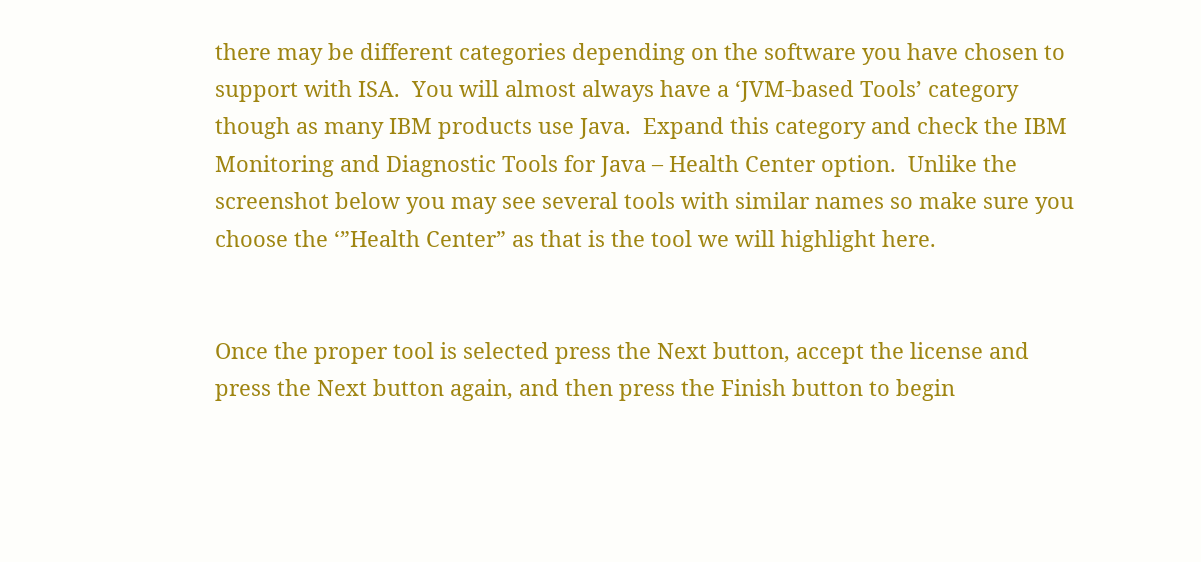there may be different categories depending on the software you have chosen to support with ISA.  You will almost always have a ‘JVM-based Tools’ category though as many IBM products use Java.  Expand this category and check the IBM Monitoring and Diagnostic Tools for Java – Health Center option.  Unlike the screenshot below you may see several tools with similar names so make sure you choose the ‘”Health Center” as that is the tool we will highlight here.


Once the proper tool is selected press the Next button, accept the license and press the Next button again, and then press the Finish button to begin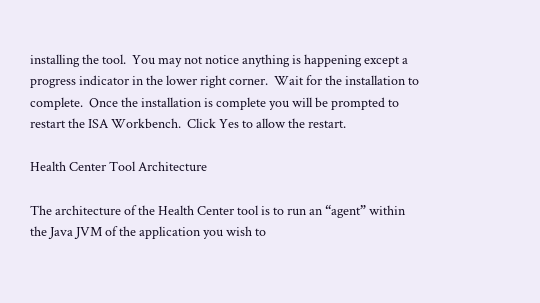installing the tool.  You may not notice anything is happening except a progress indicator in the lower right corner.  Wait for the installation to complete.  Once the installation is complete you will be prompted to restart the ISA Workbench.  Click Yes to allow the restart.

Health Center Tool Architecture

The architecture of the Health Center tool is to run an “agent” within the Java JVM of the application you wish to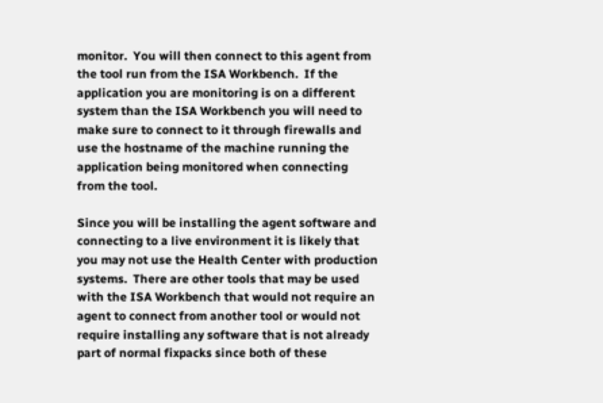monitor.  You will then connect to this agent from the tool run from the ISA Workbench.  If the application you are monitoring is on a different system than the ISA Workbench you will need to make sure to connect to it through firewalls and use the hostname of the machine running the application being monitored when connecting from the tool.

Since you will be installing the agent software and connecting to a live environment it is likely that you may not use the Health Center with production systems.  There are other tools that may be used with the ISA Workbench that would not require an agent to connect from another tool or would not require installing any software that is not already part of normal fixpacks since both of these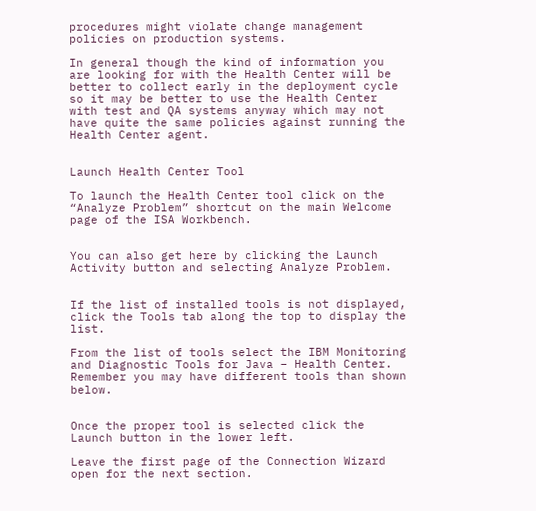procedures might violate change management policies on production systems.

In general though the kind of information you are looking for with the Health Center will be better to collect early in the deployment cycle so it may be better to use the Health Center with test and QA systems anyway which may not have quite the same policies against running the Health Center agent.


Launch Health Center Tool

To launch the Health Center tool click on the “Analyze Problem” shortcut on the main Welcome page of the ISA Workbench.


You can also get here by clicking the Launch Activity button and selecting Analyze Problem.


If the list of installed tools is not displayed, click the Tools tab along the top to display the list.

From the list of tools select the IBM Monitoring and Diagnostic Tools for Java – Health Center.  Remember you may have different tools than shown below.


Once the proper tool is selected click the Launch button in the lower left.

Leave the first page of the Connection Wizard open for the next section.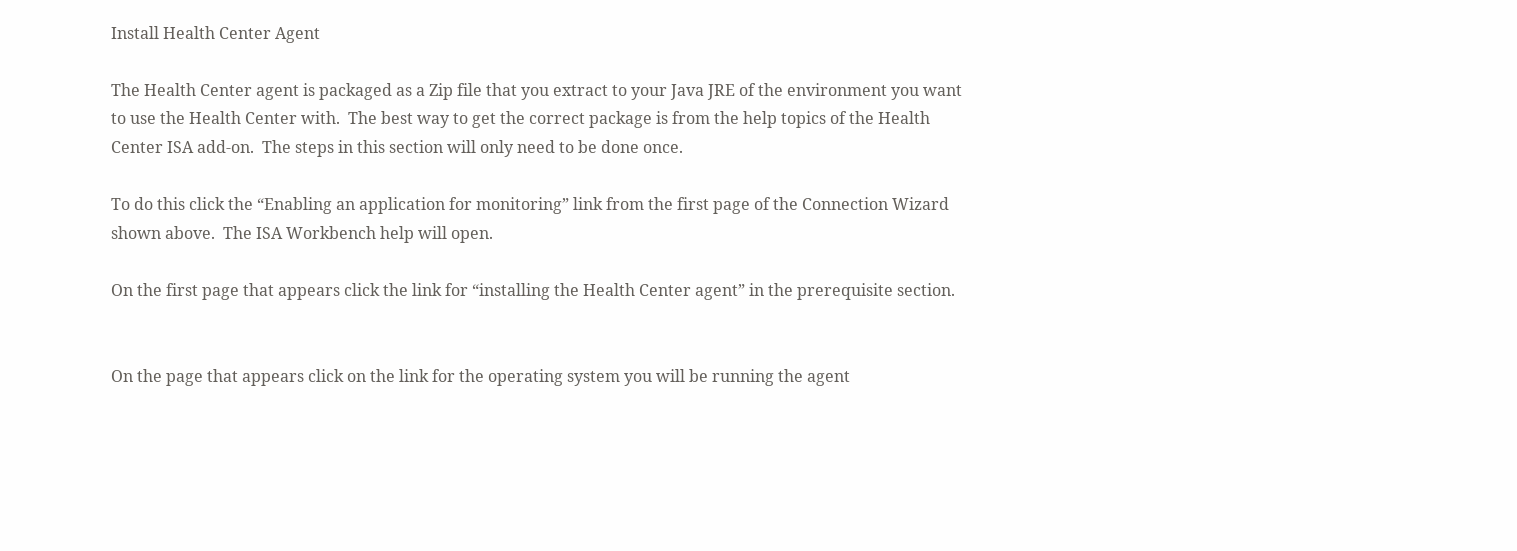Install Health Center Agent

The Health Center agent is packaged as a Zip file that you extract to your Java JRE of the environment you want to use the Health Center with.  The best way to get the correct package is from the help topics of the Health Center ISA add-on.  The steps in this section will only need to be done once.

To do this click the “Enabling an application for monitoring” link from the first page of the Connection Wizard shown above.  The ISA Workbench help will open.

On the first page that appears click the link for “installing the Health Center agent” in the prerequisite section.


On the page that appears click on the link for the operating system you will be running the agent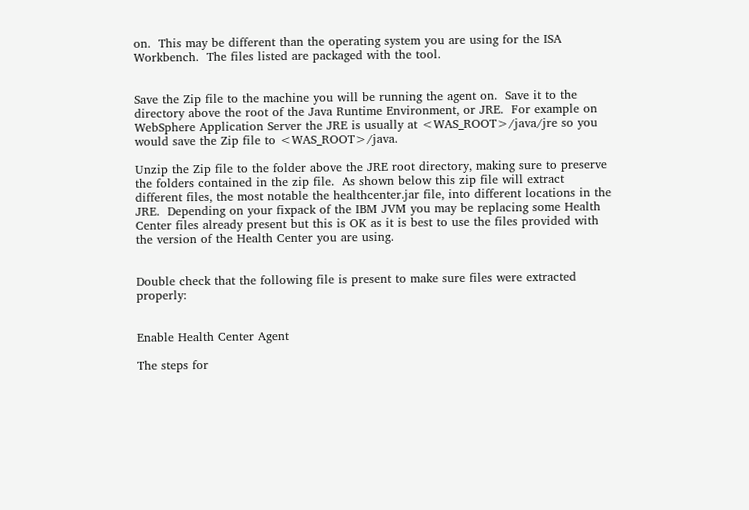on.  This may be different than the operating system you are using for the ISA Workbench.  The files listed are packaged with the tool.


Save the Zip file to the machine you will be running the agent on.  Save it to the directory above the root of the Java Runtime Environment, or JRE.  For example on WebSphere Application Server the JRE is usually at <WAS_ROOT>/java/jre so you would save the Zip file to <WAS_ROOT>/java.

Unzip the Zip file to the folder above the JRE root directory, making sure to preserve the folders contained in the zip file.  As shown below this zip file will extract different files, the most notable the healthcenter.jar file, into different locations in the JRE.  Depending on your fixpack of the IBM JVM you may be replacing some Health Center files already present but this is OK as it is best to use the files provided with the version of the Health Center you are using.


Double check that the following file is present to make sure files were extracted properly:


Enable Health Center Agent

The steps for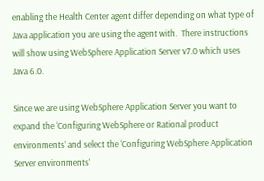enabling the Health Center agent differ depending on what type of Java application you are using the agent with.  There instructions will show using WebSphere Application Server v7.0 which uses Java 6.0.

Since we are using WebSphere Application Server you want to expand the ‘Configuring WebSphere or Rational product environments’ and select the ‘Configuring WebSphere Application Server environments’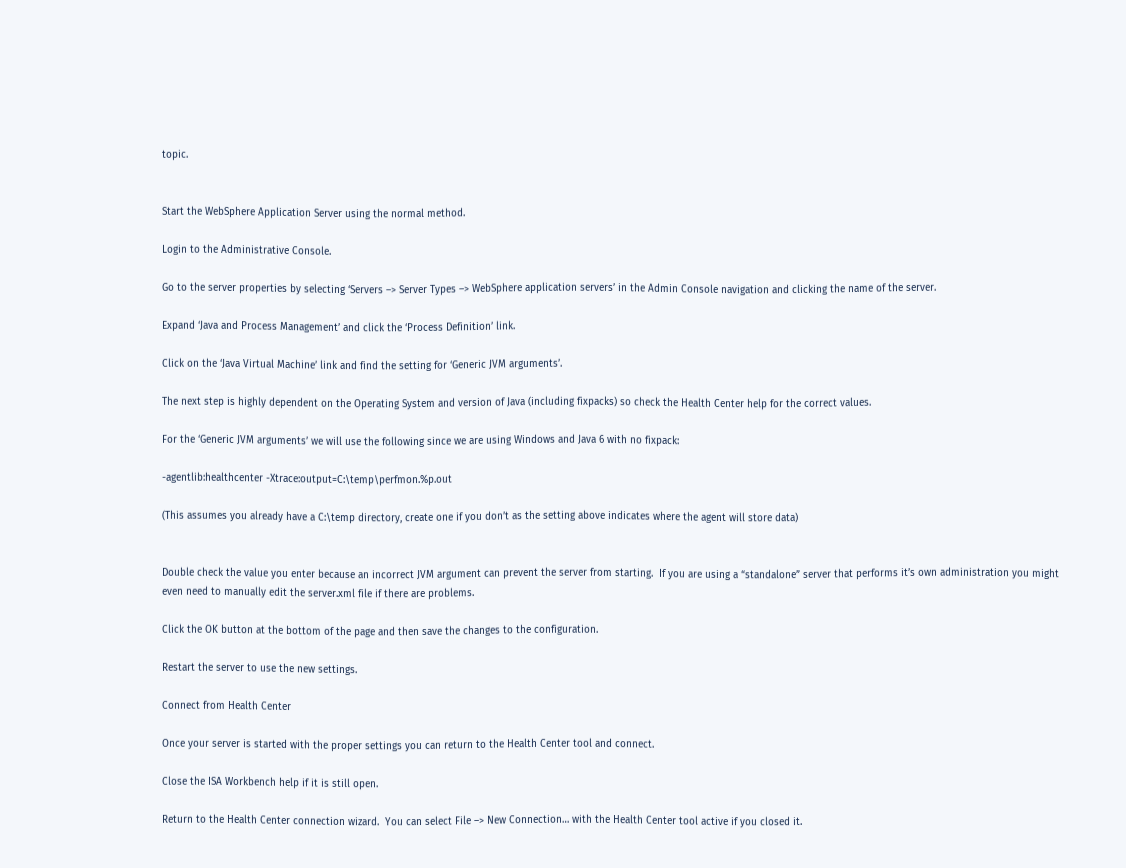topic.


Start the WebSphere Application Server using the normal method.

Login to the Administrative Console.

Go to the server properties by selecting ‘Servers –> Server Types –> WebSphere application servers’ in the Admin Console navigation and clicking the name of the server.

Expand ‘Java and Process Management’ and click the ‘Process Definition’ link.

Click on the ‘Java Virtual Machine’ link and find the setting for ‘Generic JVM arguments’.

The next step is highly dependent on the Operating System and version of Java (including fixpacks) so check the Health Center help for the correct values.

For the ‘Generic JVM arguments’ we will use the following since we are using Windows and Java 6 with no fixpack:

-agentlib:healthcenter -Xtrace:output=C:\temp\perfmon.%p.out

(This assumes you already have a C:\temp directory, create one if you don’t as the setting above indicates where the agent will store data)


Double check the value you enter because an incorrect JVM argument can prevent the server from starting.  If you are using a “standalone” server that performs it’s own administration you might even need to manually edit the server.xml file if there are problems.

Click the OK button at the bottom of the page and then save the changes to the configuration.

Restart the server to use the new settings.

Connect from Health Center

Once your server is started with the proper settings you can return to the Health Center tool and connect.

Close the ISA Workbench help if it is still open.

Return to the Health Center connection wizard.  You can select File –> New Connection… with the Health Center tool active if you closed it.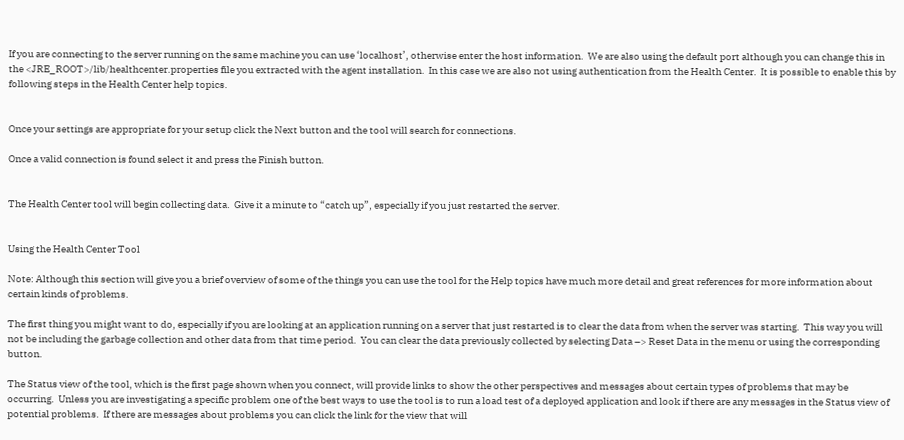If you are connecting to the server running on the same machine you can use ‘localhost’, otherwise enter the host information.  We are also using the default port although you can change this in the <JRE_ROOT>/lib/healthcenter.properties file you extracted with the agent installation.  In this case we are also not using authentication from the Health Center.  It is possible to enable this by following steps in the Health Center help topics.


Once your settings are appropriate for your setup click the Next button and the tool will search for connections.

Once a valid connection is found select it and press the Finish button.


The Health Center tool will begin collecting data.  Give it a minute to “catch up”, especially if you just restarted the server.


Using the Health Center Tool

Note: Although this section will give you a brief overview of some of the things you can use the tool for the Help topics have much more detail and great references for more information about certain kinds of problems.

The first thing you might want to do, especially if you are looking at an application running on a server that just restarted is to clear the data from when the server was starting.  This way you will not be including the garbage collection and other data from that time period.  You can clear the data previously collected by selecting Data –> Reset Data in the menu or using the corresponding button.

The Status view of the tool, which is the first page shown when you connect, will provide links to show the other perspectives and messages about certain types of problems that may be occurring.  Unless you are investigating a specific problem one of the best ways to use the tool is to run a load test of a deployed application and look if there are any messages in the Status view of potential problems.  If there are messages about problems you can click the link for the view that will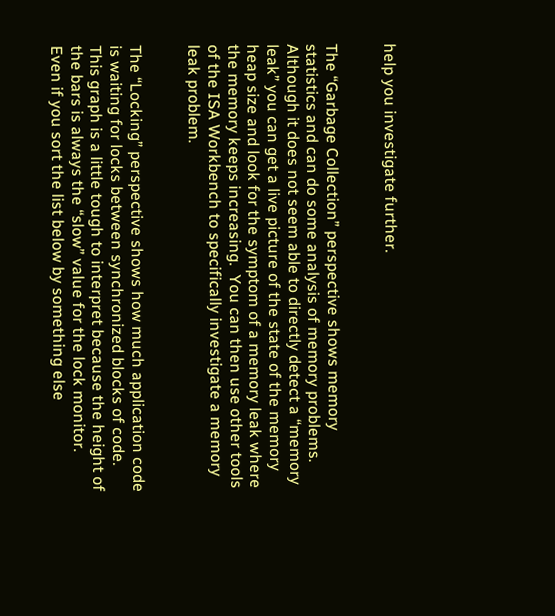help you investigate further.


The “Garbage Collection” perspective shows memory statistics and can do some analysis of memory problems.  Although it does not seem able to directly detect a “memory leak” you can get a live picture of the state of the memory heap size and look for the symptom of a memory leak where the memory keeps increasing.  You can then use other tools of the ISA Workbench to specifically investigate a memory leak problem.


The “Locking” perspective shows how much application code is waiting for locks between synchronized blocks of code.  This graph is a little tough to interpret because the height of the bars is always the “slow” value for the lock monitor.  Even if you sort the list below by something else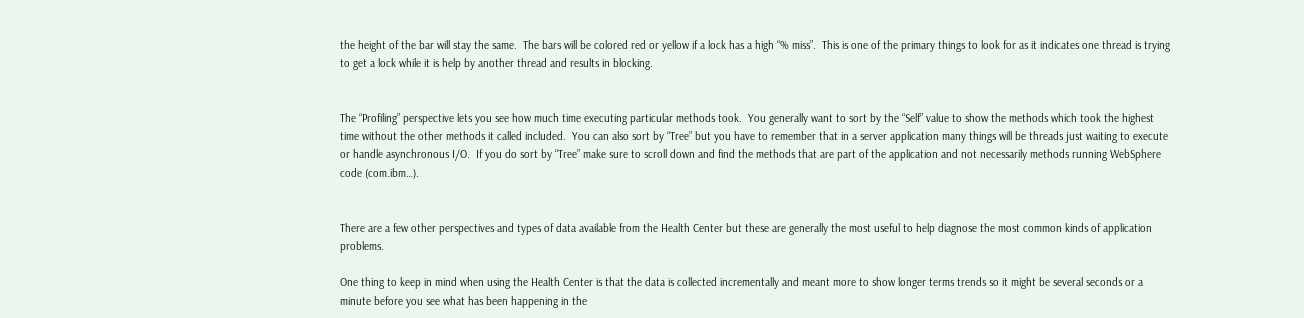the height of the bar will stay the same.  The bars will be colored red or yellow if a lock has a high “% miss”.  This is one of the primary things to look for as it indicates one thread is trying to get a lock while it is help by another thread and results in blocking.


The “Profiling” perspective lets you see how much time executing particular methods took.  You generally want to sort by the “Self” value to show the methods which took the highest time without the other methods it called included.  You can also sort by “Tree” but you have to remember that in a server application many things will be threads just waiting to execute or handle asynchronous I/O.  If you do sort by “Tree” make sure to scroll down and find the methods that are part of the application and not necessarily methods running WebSphere code (com.ibm…).


There are a few other perspectives and types of data available from the Health Center but these are generally the most useful to help diagnose the most common kinds of application problems.

One thing to keep in mind when using the Health Center is that the data is collected incrementally and meant more to show longer terms trends so it might be several seconds or a minute before you see what has been happening in the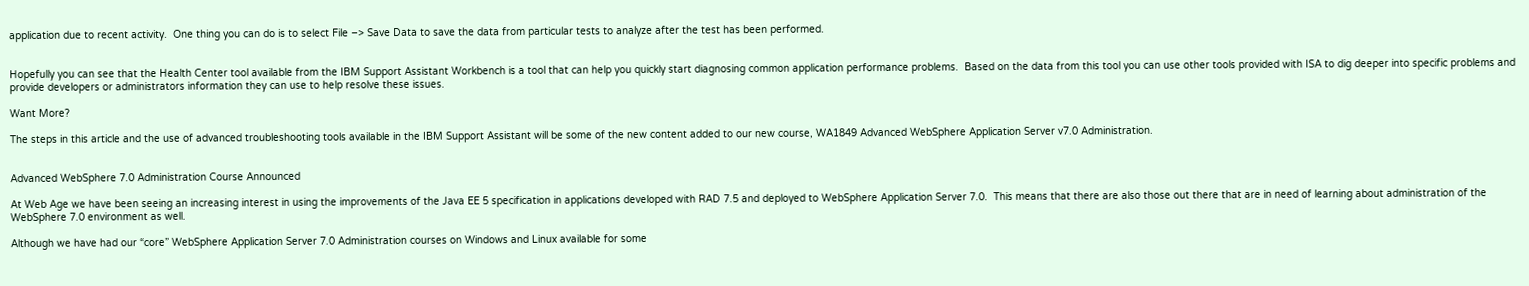application due to recent activity.  One thing you can do is to select File –> Save Data to save the data from particular tests to analyze after the test has been performed.


Hopefully you can see that the Health Center tool available from the IBM Support Assistant Workbench is a tool that can help you quickly start diagnosing common application performance problems.  Based on the data from this tool you can use other tools provided with ISA to dig deeper into specific problems and provide developers or administrators information they can use to help resolve these issues.

Want More?

The steps in this article and the use of advanced troubleshooting tools available in the IBM Support Assistant will be some of the new content added to our new course, WA1849 Advanced WebSphere Application Server v7.0 Administration.


Advanced WebSphere 7.0 Administration Course Announced

At Web Age we have been seeing an increasing interest in using the improvements of the Java EE 5 specification in applications developed with RAD 7.5 and deployed to WebSphere Application Server 7.0.  This means that there are also those out there that are in need of learning about administration of the WebSphere 7.0 environment as well.

Although we have had our “core” WebSphere Application Server 7.0 Administration courses on Windows and Linux available for some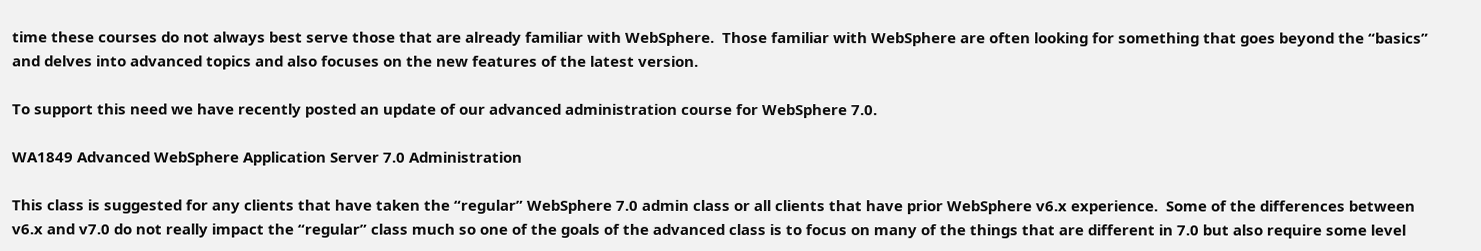time these courses do not always best serve those that are already familiar with WebSphere.  Those familiar with WebSphere are often looking for something that goes beyond the “basics” and delves into advanced topics and also focuses on the new features of the latest version.

To support this need we have recently posted an update of our advanced administration course for WebSphere 7.0.

WA1849 Advanced WebSphere Application Server 7.0 Administration

This class is suggested for any clients that have taken the “regular” WebSphere 7.0 admin class or all clients that have prior WebSphere v6.x experience.  Some of the differences between v6.x and v7.0 do not really impact the “regular” class much so one of the goals of the advanced class is to focus on many of the things that are different in 7.0 but also require some level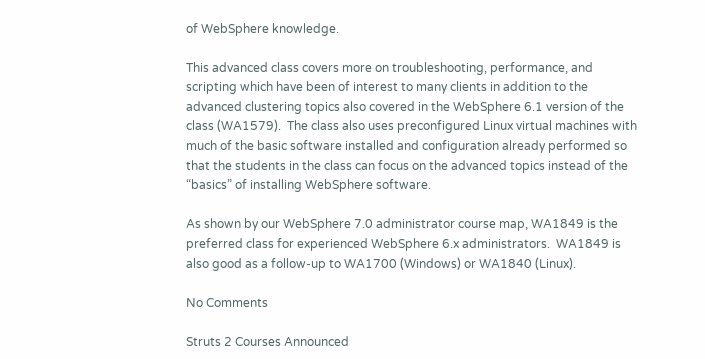of WebSphere knowledge.

This advanced class covers more on troubleshooting, performance, and scripting which have been of interest to many clients in addition to the advanced clustering topics also covered in the WebSphere 6.1 version of the class (WA1579).  The class also uses preconfigured Linux virtual machines with much of the basic software installed and configuration already performed so that the students in the class can focus on the advanced topics instead of the “basics” of installing WebSphere software.

As shown by our WebSphere 7.0 administrator course map, WA1849 is the preferred class for experienced WebSphere 6.x administrators.  WA1849 is also good as a follow-up to WA1700 (Windows) or WA1840 (Linux).

No Comments

Struts 2 Courses Announced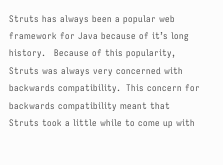Struts has always been a popular web framework for Java because of it’s long history.   Because of this popularity, Struts was always very concerned with backwards compatibility.  This concern for backwards compatibility meant that Struts took a little while to come up with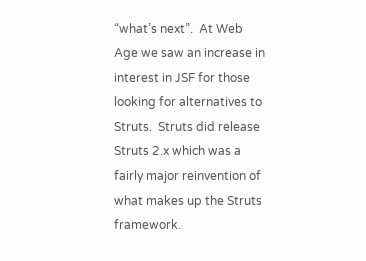“what’s next”.  At Web Age we saw an increase in interest in JSF for those looking for alternatives to Struts.  Struts did release Struts 2.x which was a fairly major reinvention of what makes up the Struts framework.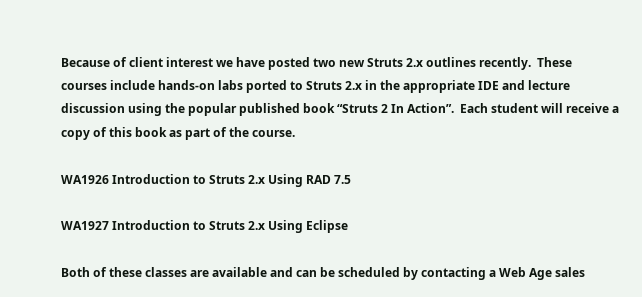Because of client interest we have posted two new Struts 2.x outlines recently.  These courses include hands-on labs ported to Struts 2.x in the appropriate IDE and lecture discussion using the popular published book “Struts 2 In Action”.  Each student will receive a copy of this book as part of the course.

WA1926 Introduction to Struts 2.x Using RAD 7.5

WA1927 Introduction to Struts 2.x Using Eclipse

Both of these classes are available and can be scheduled by contacting a Web Age sales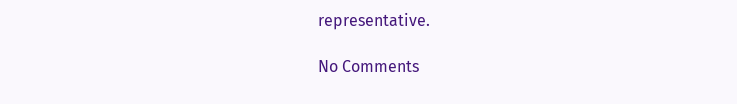representative.

No Comments